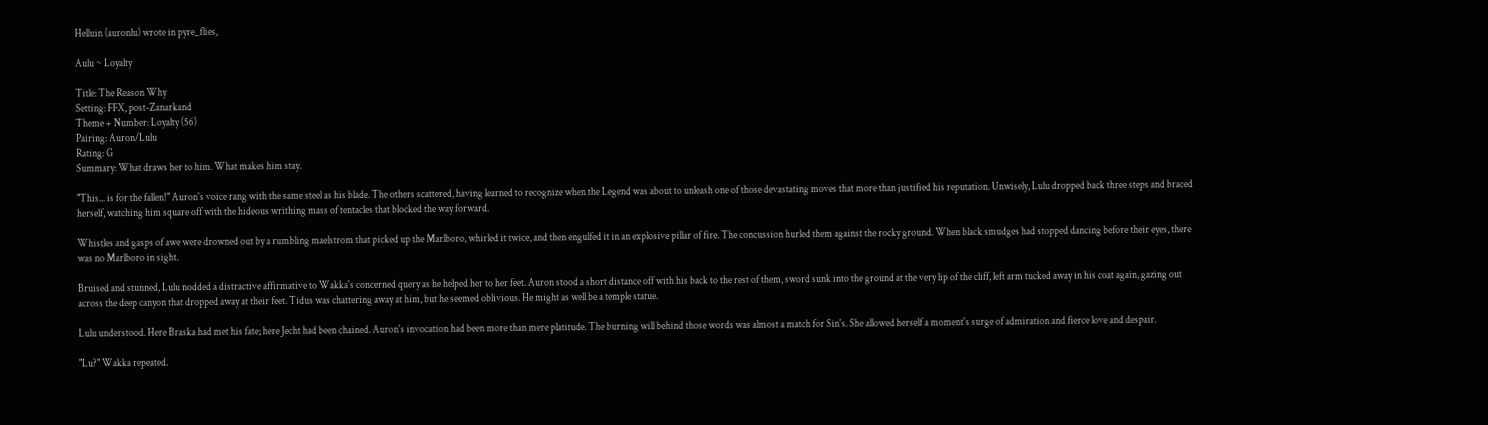Helluin (auronlu) wrote in pyre_flies,

Aulu ~ Loyalty

Title: The Reason Why
Setting: FFX, post-Zanarkand
Theme + Number: Loyalty (56)
Pairing: Auron/Lulu
Rating: G
Summary: What draws her to him. What makes him stay.

"This... is for the fallen!" Auron's voice rang with the same steel as his blade. The others scattered, having learned to recognize when the Legend was about to unleash one of those devastating moves that more than justified his reputation. Unwisely, Lulu dropped back three steps and braced herself, watching him square off with the hideous writhing mass of tentacles that blocked the way forward.

Whistles and gasps of awe were drowned out by a rumbling maelstrom that picked up the Marlboro, whirled it twice, and then engulfed it in an explosive pillar of fire. The concussion hurled them against the rocky ground. When black smudges had stopped dancing before their eyes, there was no Marlboro in sight.

Bruised and stunned, Lulu nodded a distractive affirmative to Wakka's concerned query as he helped her to her feet. Auron stood a short distance off with his back to the rest of them, sword sunk into the ground at the very lip of the cliff, left arm tucked away in his coat again, gazing out across the deep canyon that dropped away at their feet. Tidus was chattering away at him, but he seemed oblivious. He might as well be a temple statue.

Lulu understood. Here Braska had met his fate; here Jecht had been chained. Auron's invocation had been more than mere platitude. The burning will behind those words was almost a match for Sin's. She allowed herself a moment's surge of admiration and fierce love and despair.

"Lu?" Wakka repeated.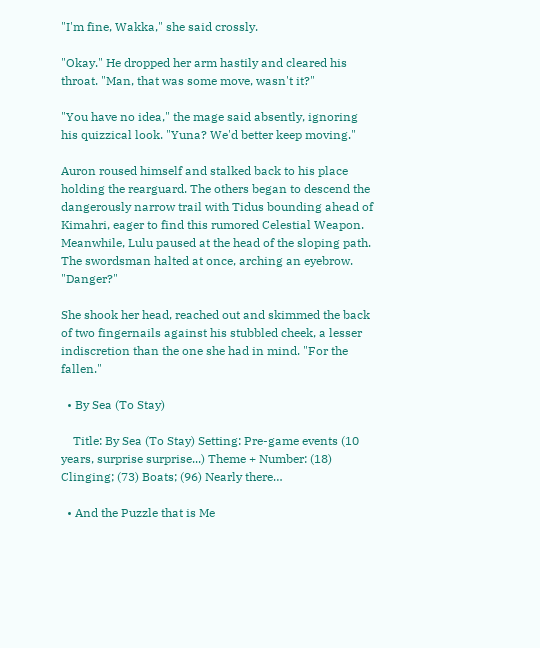"I'm fine, Wakka," she said crossly.

"Okay." He dropped her arm hastily and cleared his throat. "Man, that was some move, wasn't it?"

"You have no idea," the mage said absently, ignoring his quizzical look. "Yuna? We'd better keep moving."

Auron roused himself and stalked back to his place holding the rearguard. The others began to descend the dangerously narrow trail with Tidus bounding ahead of Kimahri, eager to find this rumored Celestial Weapon. Meanwhile, Lulu paused at the head of the sloping path. The swordsman halted at once, arching an eyebrow. "Danger?"

She shook her head, reached out and skimmed the back of two fingernails against his stubbled cheek, a lesser indiscretion than the one she had in mind. "For the fallen."

  • By Sea (To Stay)

    Title: By Sea (To Stay) Setting: Pre-game events (10 years, surprise surprise...) Theme + Number: (18) Clinging; (73) Boats; (96) Nearly there…

  • And the Puzzle that is Me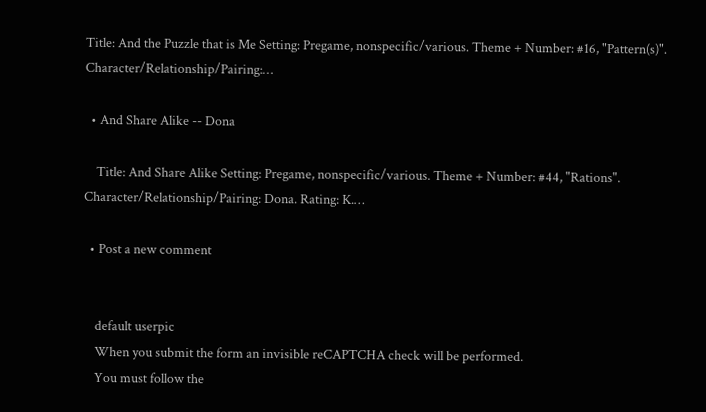Title: And the Puzzle that is Me Setting: Pregame, nonspecific/various. Theme + Number: #16, "Pattern(s)". Character/Relationship/Pairing:…

  • And Share Alike -- Dona

    Title: And Share Alike Setting: Pregame, nonspecific/various. Theme + Number: #44, "Rations". Character/Relationship/Pairing: Dona. Rating: K.…

  • Post a new comment


    default userpic
    When you submit the form an invisible reCAPTCHA check will be performed.
    You must follow the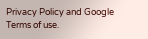Privacy Policy and Google Terms of use.